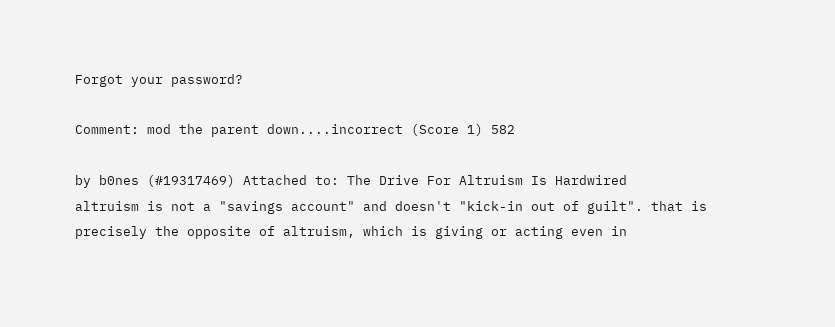Forgot your password?

Comment: mod the parent down....incorrect (Score 1) 582

by b0nes (#19317469) Attached to: The Drive For Altruism Is Hardwired
altruism is not a "savings account" and doesn't "kick-in out of guilt". that is precisely the opposite of altruism, which is giving or acting even in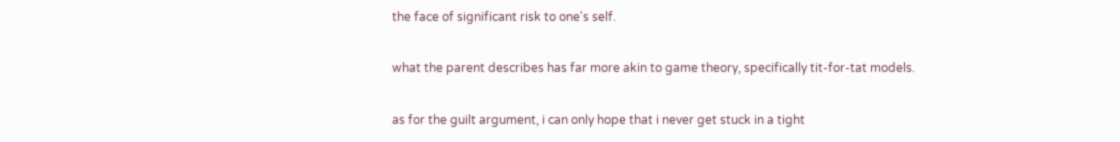the face of significant risk to one's self.

what the parent describes has far more akin to game theory, specifically tit-for-tat models.

as for the guilt argument, i can only hope that i never get stuck in a tight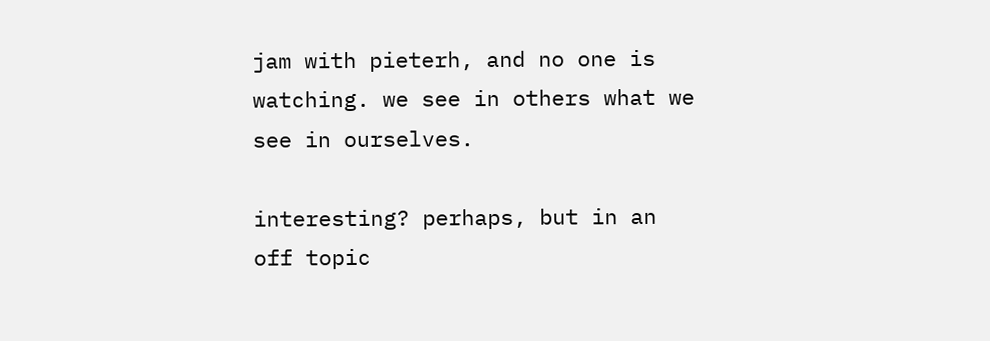jam with pieterh, and no one is watching. we see in others what we see in ourselves.

interesting? perhaps, but in an off topic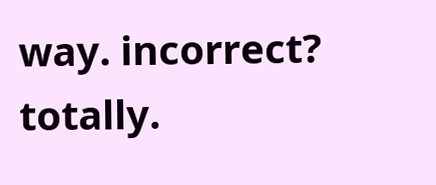way. incorrect? totally.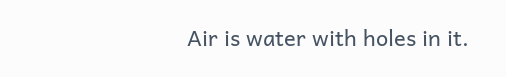Air is water with holes in it.